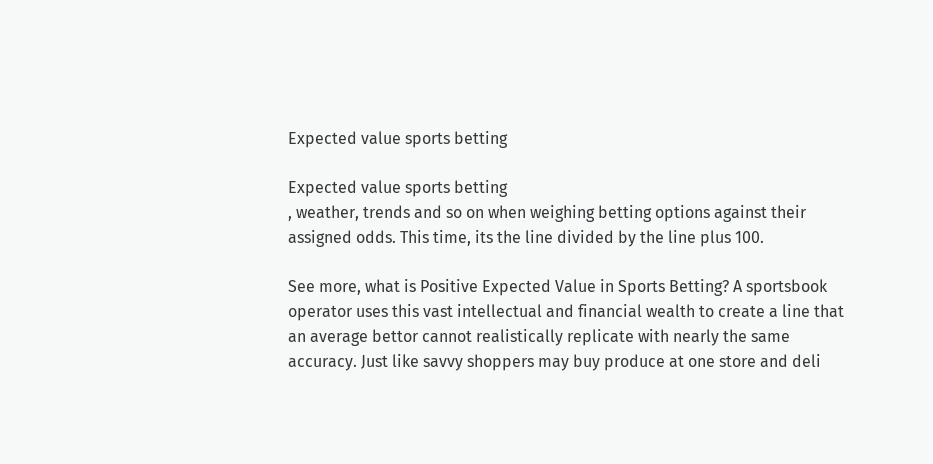Expected value sports betting

Expected value sports betting
, weather, trends and so on when weighing betting options against their assigned odds. This time, its the line divided by the line plus 100.

See more, what is Positive Expected Value in Sports Betting? A sportsbook operator uses this vast intellectual and financial wealth to create a line that an average bettor cannot realistically replicate with nearly the same accuracy. Just like savvy shoppers may buy produce at one store and deli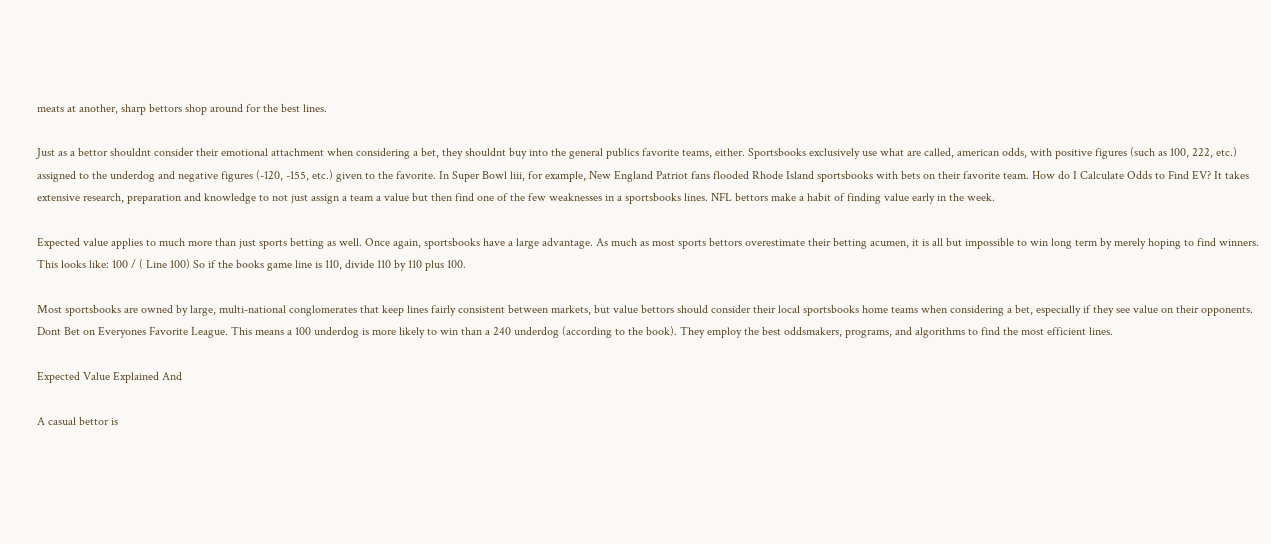meats at another, sharp bettors shop around for the best lines.

Just as a bettor shouldnt consider their emotional attachment when considering a bet, they shouldnt buy into the general publics favorite teams, either. Sportsbooks exclusively use what are called, american odds, with positive figures (such as 100, 222, etc.) assigned to the underdog and negative figures (-120, -155, etc.) given to the favorite. In Super Bowl liii, for example, New England Patriot fans flooded Rhode Island sportsbooks with bets on their favorite team. How do I Calculate Odds to Find EV? It takes extensive research, preparation and knowledge to not just assign a team a value but then find one of the few weaknesses in a sportsbooks lines. NFL bettors make a habit of finding value early in the week.

Expected value applies to much more than just sports betting as well. Once again, sportsbooks have a large advantage. As much as most sports bettors overestimate their betting acumen, it is all but impossible to win long term by merely hoping to find winners. This looks like: 100 / ( Line 100) So if the books game line is 110, divide 110 by 110 plus 100.

Most sportsbooks are owned by large, multi-national conglomerates that keep lines fairly consistent between markets, but value bettors should consider their local sportsbooks home teams when considering a bet, especially if they see value on their opponents. Dont Bet on Everyones Favorite League. This means a 100 underdog is more likely to win than a 240 underdog (according to the book). They employ the best oddsmakers, programs, and algorithms to find the most efficient lines.

Expected Value Explained And

A casual bettor is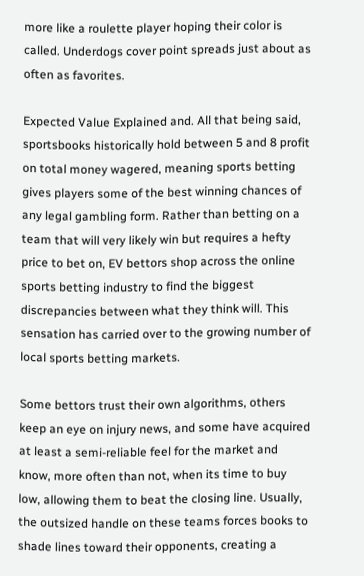more like a roulette player hoping their color is called. Underdogs cover point spreads just about as often as favorites.

Expected Value Explained and. All that being said, sportsbooks historically hold between 5 and 8 profit on total money wagered, meaning sports betting gives players some of the best winning chances of any legal gambling form. Rather than betting on a team that will very likely win but requires a hefty price to bet on, EV bettors shop across the online sports betting industry to find the biggest discrepancies between what they think will. This sensation has carried over to the growing number of local sports betting markets.

Some bettors trust their own algorithms, others keep an eye on injury news, and some have acquired at least a semi-reliable feel for the market and know, more often than not, when its time to buy low, allowing them to beat the closing line. Usually, the outsized handle on these teams forces books to shade lines toward their opponents, creating a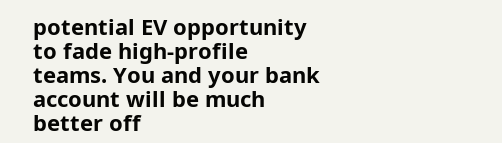potential EV opportunity to fade high-profile teams. You and your bank account will be much better off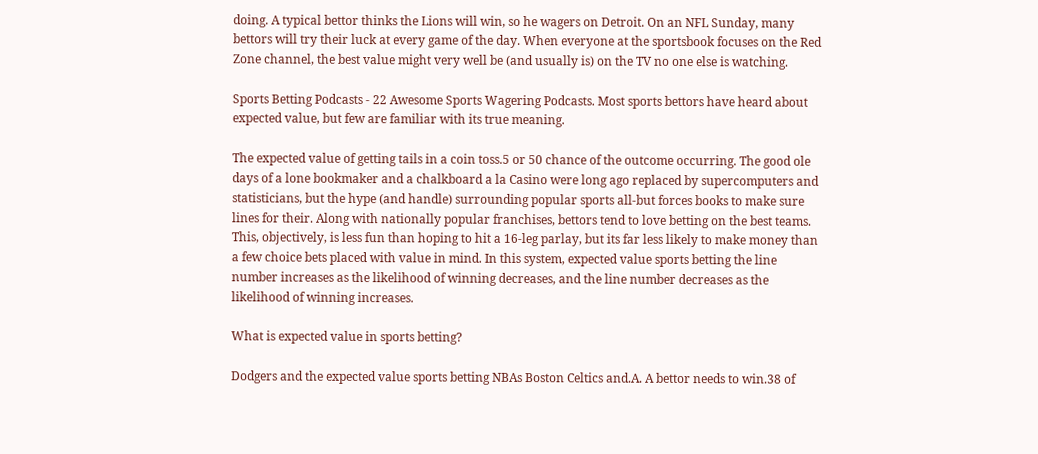doing. A typical bettor thinks the Lions will win, so he wagers on Detroit. On an NFL Sunday, many bettors will try their luck at every game of the day. When everyone at the sportsbook focuses on the Red Zone channel, the best value might very well be (and usually is) on the TV no one else is watching.

Sports Betting Podcasts - 22 Awesome Sports Wagering Podcasts. Most sports bettors have heard about expected value, but few are familiar with its true meaning.

The expected value of getting tails in a coin toss.5 or 50 chance of the outcome occurring. The good ole days of a lone bookmaker and a chalkboard a la Casino were long ago replaced by supercomputers and statisticians, but the hype (and handle) surrounding popular sports all-but forces books to make sure lines for their. Along with nationally popular franchises, bettors tend to love betting on the best teams. This, objectively, is less fun than hoping to hit a 16-leg parlay, but its far less likely to make money than a few choice bets placed with value in mind. In this system, expected value sports betting the line number increases as the likelihood of winning decreases, and the line number decreases as the likelihood of winning increases.

What is expected value in sports betting?

Dodgers and the expected value sports betting NBAs Boston Celtics and.A. A bettor needs to win.38 of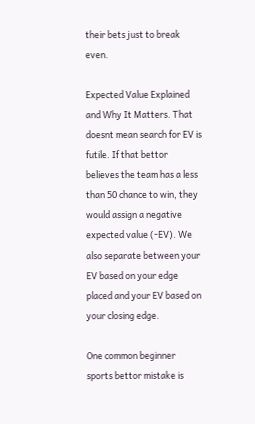their bets just to break even.

Expected Value Explained and Why It Matters. That doesnt mean search for EV is futile. If that bettor believes the team has a less than 50 chance to win, they would assign a negative expected value (-EV). We also separate between your EV based on your edge placed and your EV based on your closing edge.

One common beginner sports bettor mistake is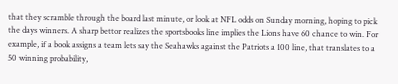that they scramble through the board last minute, or look at NFL odds on Sunday morning, hoping to pick the days winners. A sharp bettor realizes the sportsbooks line implies the Lions have 60 chance to win. For example, if a book assigns a team lets say the Seahawks against the Patriots a 100 line, that translates to a 50 winning probability,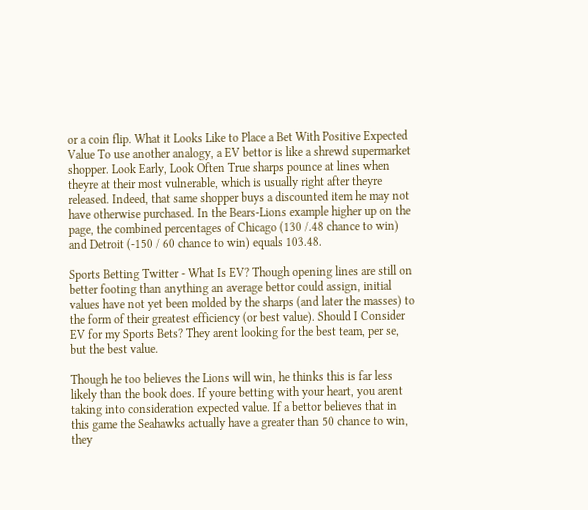or a coin flip. What it Looks Like to Place a Bet With Positive Expected Value To use another analogy, a EV bettor is like a shrewd supermarket shopper. Look Early, Look Often True sharps pounce at lines when theyre at their most vulnerable, which is usually right after theyre released. Indeed, that same shopper buys a discounted item he may not have otherwise purchased. In the Bears-Lions example higher up on the page, the combined percentages of Chicago (130 /.48 chance to win) and Detroit (-150 / 60 chance to win) equals 103.48.

Sports Betting Twitter - What Is EV? Though opening lines are still on better footing than anything an average bettor could assign, initial values have not yet been molded by the sharps (and later the masses) to the form of their greatest efficiency (or best value). Should I Consider EV for my Sports Bets? They arent looking for the best team, per se, but the best value.

Though he too believes the Lions will win, he thinks this is far less likely than the book does. If youre betting with your heart, you arent taking into consideration expected value. If a bettor believes that in this game the Seahawks actually have a greater than 50 chance to win, they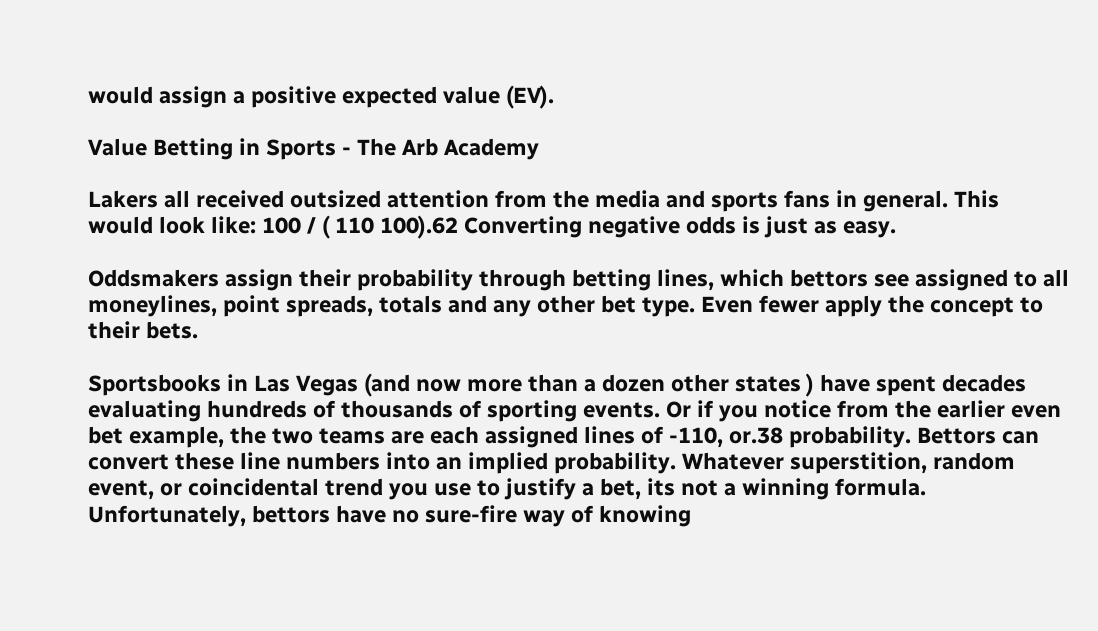would assign a positive expected value (EV).

Value Betting in Sports - The Arb Academy

Lakers all received outsized attention from the media and sports fans in general. This would look like: 100 / ( 110 100).62 Converting negative odds is just as easy.

Oddsmakers assign their probability through betting lines, which bettors see assigned to all moneylines, point spreads, totals and any other bet type. Even fewer apply the concept to their bets.

Sportsbooks in Las Vegas (and now more than a dozen other states ) have spent decades evaluating hundreds of thousands of sporting events. Or if you notice from the earlier even bet example, the two teams are each assigned lines of -110, or.38 probability. Bettors can convert these line numbers into an implied probability. Whatever superstition, random event, or coincidental trend you use to justify a bet, its not a winning formula. Unfortunately, bettors have no sure-fire way of knowing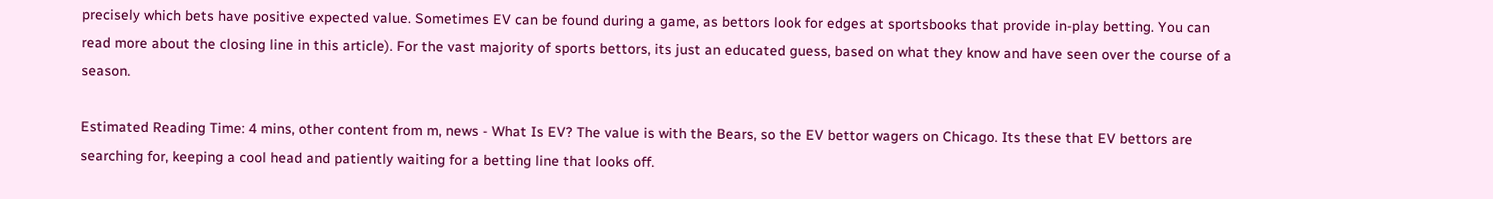precisely which bets have positive expected value. Sometimes EV can be found during a game, as bettors look for edges at sportsbooks that provide in-play betting. You can read more about the closing line in this article). For the vast majority of sports bettors, its just an educated guess, based on what they know and have seen over the course of a season.

Estimated Reading Time: 4 mins, other content from m, news - What Is EV? The value is with the Bears, so the EV bettor wagers on Chicago. Its these that EV bettors are searching for, keeping a cool head and patiently waiting for a betting line that looks off.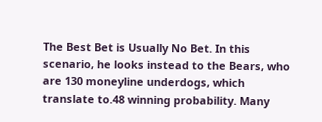The Best Bet is Usually No Bet. In this scenario, he looks instead to the Bears, who are 130 moneyline underdogs, which translate to.48 winning probability. Many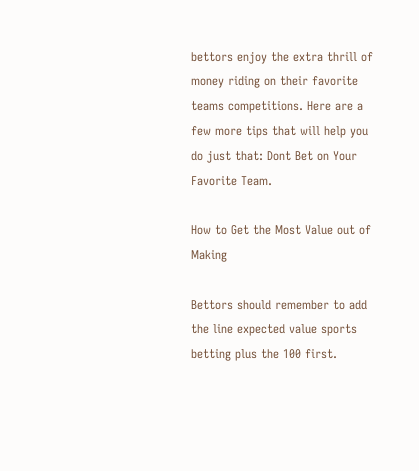bettors enjoy the extra thrill of money riding on their favorite teams competitions. Here are a few more tips that will help you do just that: Dont Bet on Your Favorite Team.

How to Get the Most Value out of Making

Bettors should remember to add the line expected value sports betting plus the 100 first.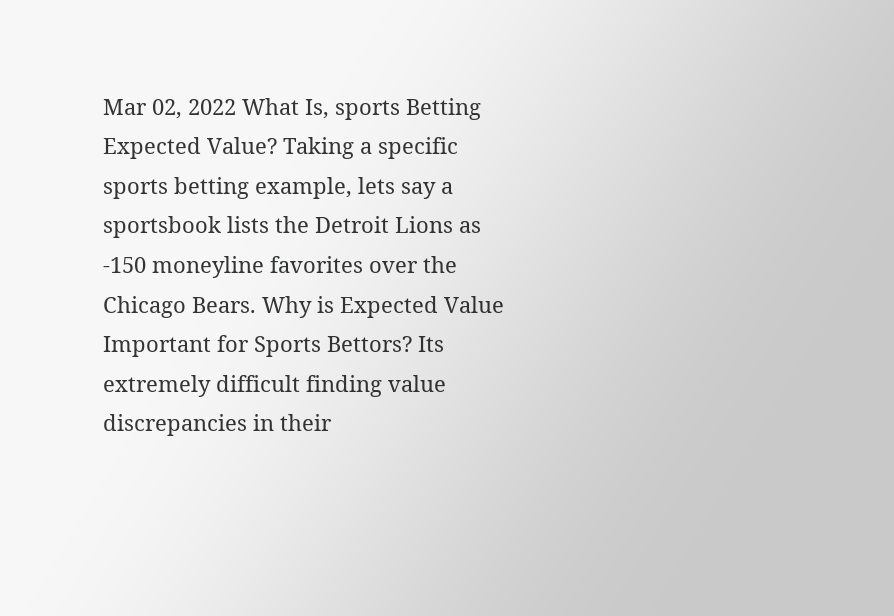Mar 02, 2022 What Is, sports Betting Expected Value? Taking a specific sports betting example, lets say a sportsbook lists the Detroit Lions as -150 moneyline favorites over the Chicago Bears. Why is Expected Value Important for Sports Bettors? Its extremely difficult finding value discrepancies in their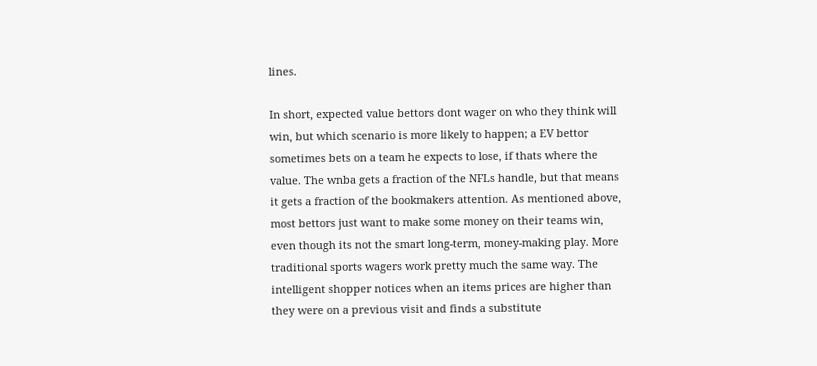lines.

In short, expected value bettors dont wager on who they think will win, but which scenario is more likely to happen; a EV bettor sometimes bets on a team he expects to lose, if thats where the value. The wnba gets a fraction of the NFLs handle, but that means it gets a fraction of the bookmakers attention. As mentioned above, most bettors just want to make some money on their teams win, even though its not the smart long-term, money-making play. More traditional sports wagers work pretty much the same way. The intelligent shopper notices when an items prices are higher than they were on a previous visit and finds a substitute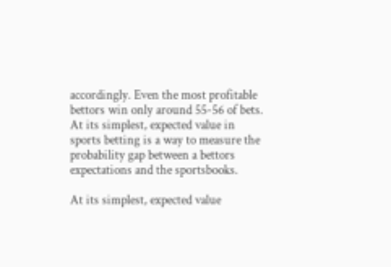accordingly. Even the most profitable bettors win only around 55-56 of bets. At its simplest, expected value in sports betting is a way to measure the probability gap between a bettors expectations and the sportsbooks.

At its simplest, expected value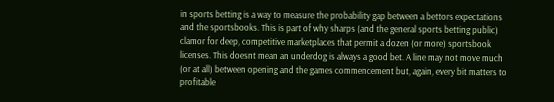in sports betting is a way to measure the probability gap between a bettors expectations and the sportsbooks. This is part of why sharps (and the general sports betting public) clamor for deep, competitive marketplaces that permit a dozen (or more) sportsbook licenses. This doesnt mean an underdog is always a good bet. A line may not move much (or at all) between opening and the games commencement but, again, every bit matters to profitable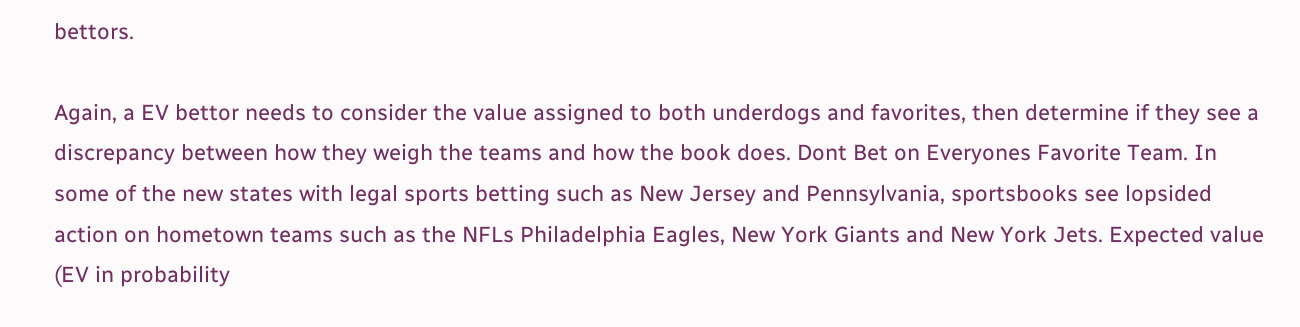bettors.

Again, a EV bettor needs to consider the value assigned to both underdogs and favorites, then determine if they see a discrepancy between how they weigh the teams and how the book does. Dont Bet on Everyones Favorite Team. In some of the new states with legal sports betting such as New Jersey and Pennsylvania, sportsbooks see lopsided action on hometown teams such as the NFLs Philadelphia Eagles, New York Giants and New York Jets. Expected value (EV in probability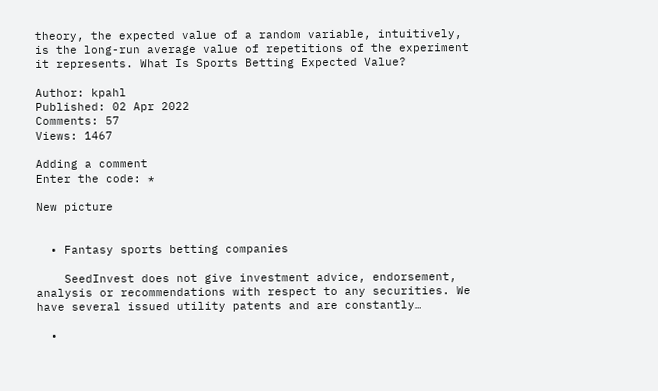theory, the expected value of a random variable, intuitively, is the long-run average value of repetitions of the experiment it represents. What Is Sports Betting Expected Value?

Author: kpahl
Published: 02 Apr 2022
Comments: 57
Views: 1467

Adding a comment
Enter the code: *

New picture


  • Fantasy sports betting companies

    SeedInvest does not give investment advice, endorsement, analysis or recommendations with respect to any securities. We have several issued utility patents and are constantly…

  •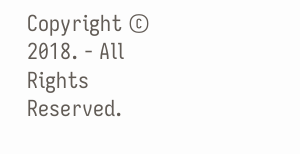Copyright © 2018. - All Rights Reserved.